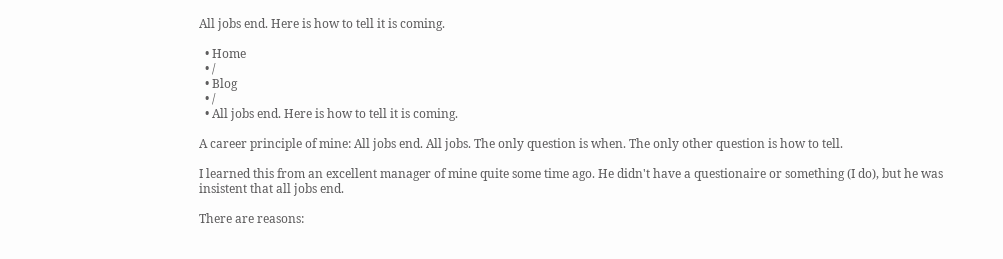All jobs end. Here is how to tell it is coming.

  • Home
  • /
  • Blog
  • /
  • All jobs end. Here is how to tell it is coming.

A career principle of mine: All jobs end. All jobs. The only question is when. The only other question is how to tell.

I learned this from an excellent manager of mine quite some time ago. He didn't have a questionaire or something (I do), but he was insistent that all jobs end.

There are reasons: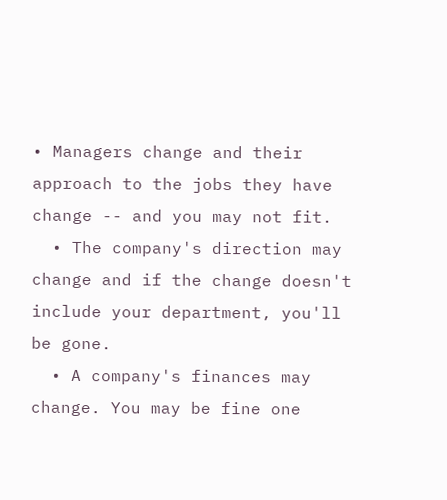• Managers change and their approach to the jobs they have change -- and you may not fit.
  • The company's direction may change and if the change doesn't include your department, you'll be gone.
  • A company's finances may change. You may be fine one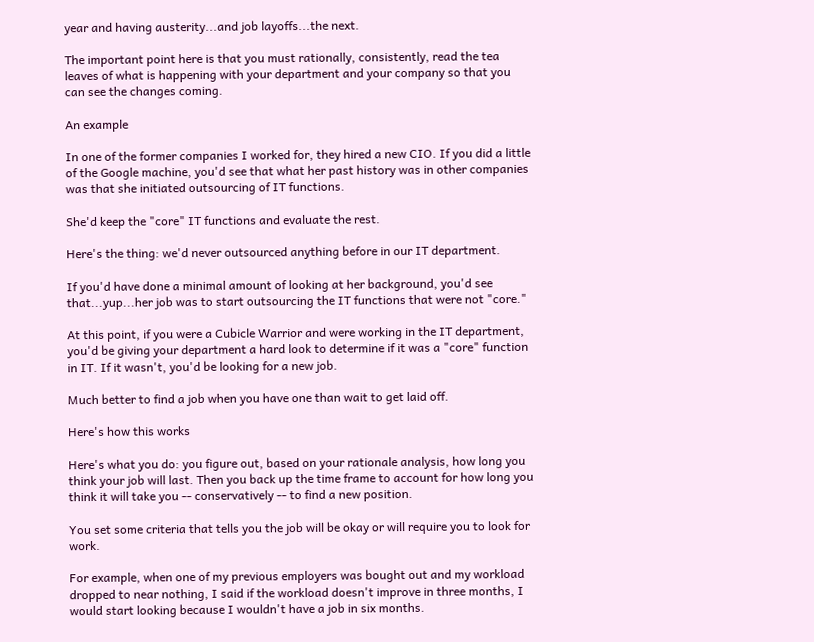year and having austerity...and job layoffs...the next.

The important point here is that you must rationally, consistently, read the tea leaves of what is happening with your department and your company so that you can see the changes coming.

An example

In one of the former companies I worked for, they hired a new CIO. If you did a little of the Google machine, you'd see that what her past history was in other companies was that she initiated outsourcing of IT functions.

She'd keep the "core" IT functions and evaluate the rest.

Here's the thing: we'd never outsourced anything before in our IT department.

If you'd have done a minimal amount of looking at her background, you'd see that...yup...her job was to start outsourcing the IT functions that were not "core."

At this point, if you were a Cubicle Warrior and were working in the IT department, you'd be giving your department a hard look to determine if it was a "core" function in IT. If it wasn't, you'd be looking for a new job.

Much better to find a job when you have one than wait to get laid off.

Here's how this works

Here's what you do: you figure out, based on your rationale analysis, how long you think your job will last. Then you back up the time frame to account for how long you think it will take you -- conservatively -- to find a new position.

You set some criteria that tells you the job will be okay or will require you to look for work.

For example, when one of my previous employers was bought out and my workload dropped to near nothing, I said if the workload doesn't improve in three months, I would start looking because I wouldn't have a job in six months.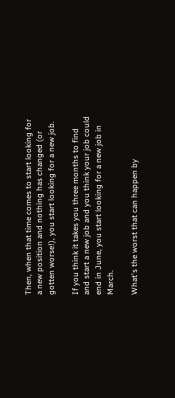Then, when that time comes to start looking for a new position and nothing has changed (or gotten worse!), you start looking for a new job.

If you think it takes you three months to find and start a new job and you think your job could end in June, you start looking for a new job in March.

What's the worst that can happen by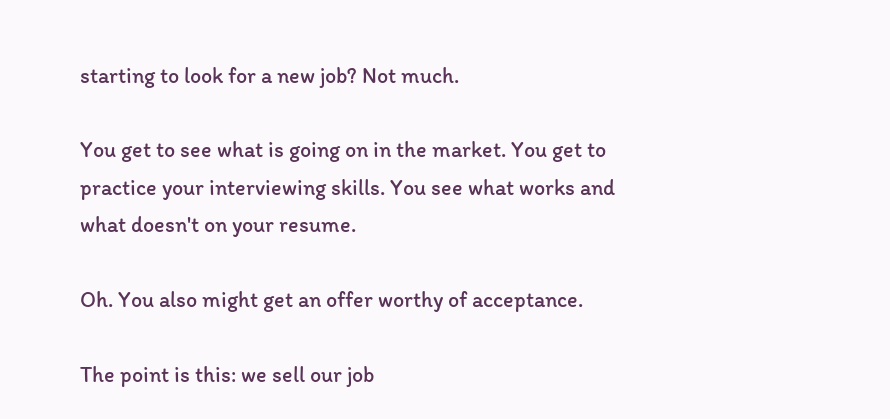starting to look for a new job? Not much.

You get to see what is going on in the market. You get to practice your interviewing skills. You see what works and what doesn't on your resume.

Oh. You also might get an offer worthy of acceptance.

The point is this: we sell our job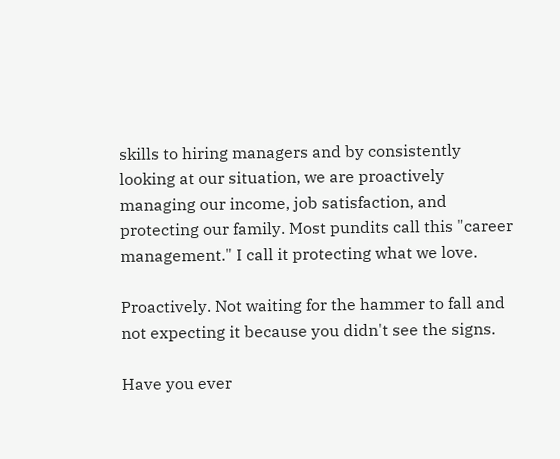skills to hiring managers and by consistently looking at our situation, we are proactively managing our income, job satisfaction, and protecting our family. Most pundits call this "career management." I call it protecting what we love.

Proactively. Not waiting for the hammer to fall and not expecting it because you didn't see the signs.

Have you ever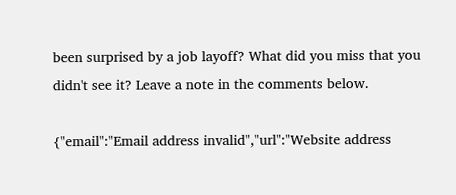been surprised by a job layoff? What did you miss that you didn't see it? Leave a note in the comments below.

{"email":"Email address invalid","url":"Website address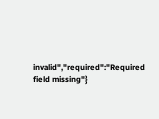invalid","required":"Required field missing"}